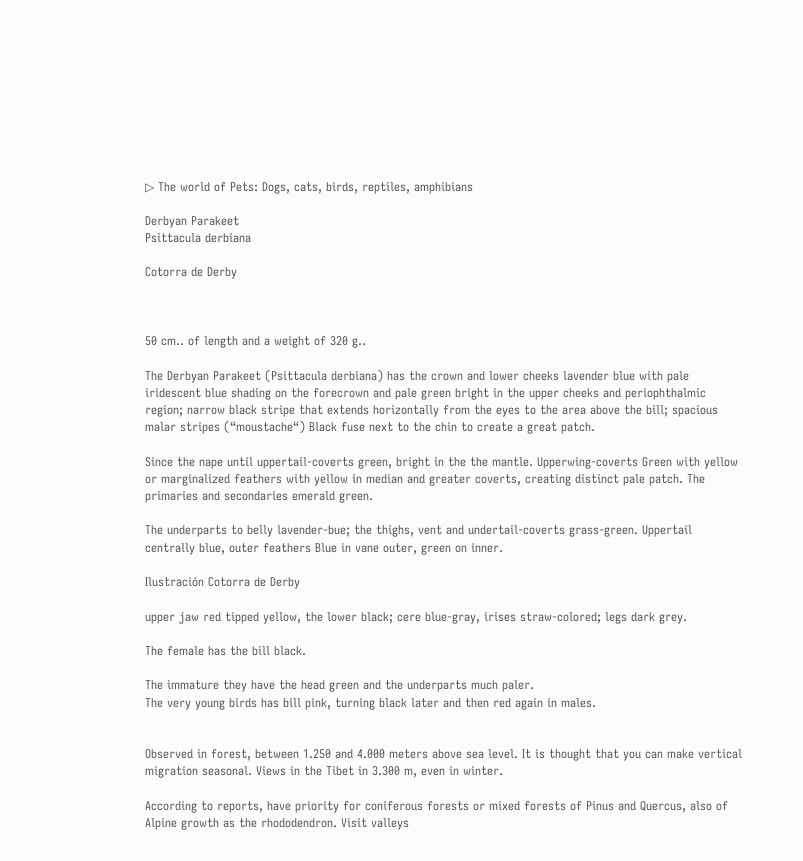▷ The world of Pets: Dogs, cats, birds, reptiles, amphibians

Derbyan Parakeet
Psittacula derbiana

Cotorra de Derby



50 cm.. of length and a weight of 320 g..

The Derbyan Parakeet (Psittacula derbiana) has the crown and lower cheeks lavender blue with pale iridescent blue shading on the forecrown and pale green bright in the upper cheeks and periophthalmic region; narrow black stripe that extends horizontally from the eyes to the area above the bill; spacious malar stripes (“moustache“) Black fuse next to the chin to create a great patch.

Since the nape until uppertail-coverts green, bright in the the mantle. Upperwing-coverts Green with yellow or marginalized feathers with yellow in median and greater coverts, creating distinct pale patch. The primaries and secondaries emerald green.

The underparts to belly lavender-bue; the thighs, vent and undertail-coverts grass-green. Uppertail centrally blue, outer feathers Blue in vane outer, green on inner.

Ilustración Cotorra de Derby

upper jaw red tipped yellow, the lower black; cere blue-gray, irises straw-colored; legs dark grey.

The female has the bill black.

The immature they have the head green and the underparts much paler.
The very young birds has bill pink, turning black later and then red again in males.


Observed in forest, between 1.250 and 4.000 meters above sea level. It is thought that you can make vertical migration seasonal. Views in the Tibet in 3.300 m, even in winter.

According to reports, have priority for coniferous forests or mixed forests of Pinus and Quercus, also of Alpine growth as the rhododendron. Visit valleys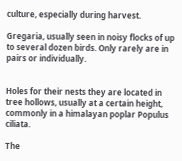culture, especially during harvest.

Gregaria, usually seen in noisy flocks of up to several dozen birds. Only rarely are in pairs or individually.


Holes for their nests they are located in tree hollows, usually at a certain height, commonly in a himalayan poplar Populus ciliata.

The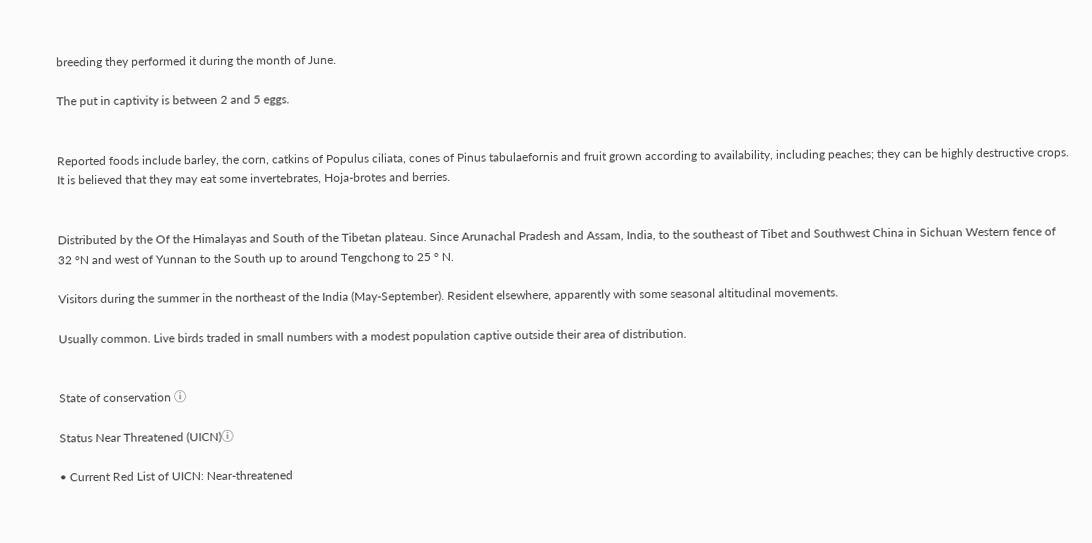breeding they performed it during the month of June.

The put in captivity is between 2 and 5 eggs.


Reported foods include barley, the corn, catkins of Populus ciliata, cones of Pinus tabulaefornis and fruit grown according to availability, including peaches; they can be highly destructive crops. It is believed that they may eat some invertebrates, Hoja-brotes and berries.


Distributed by the Of the Himalayas and South of the Tibetan plateau. Since Arunachal Pradesh and Assam, India, to the southeast of Tibet and Southwest China in Sichuan Western fence of 32 °N and west of Yunnan to the South up to around Tengchong to 25 ° N.

Visitors during the summer in the northeast of the India (May-September). Resident elsewhere, apparently with some seasonal altitudinal movements.

Usually common. Live birds traded in small numbers with a modest population captive outside their area of distribution.


State of conservation ⓘ

Status Near Threatened (UICN)ⓘ

• Current Red List of UICN: Near-threatened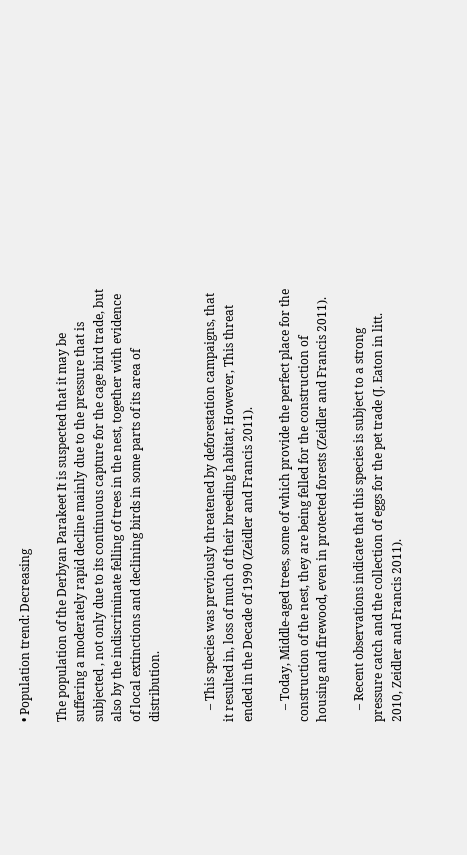• Population trend: Decreasing

The population of the Derbyan Parakeet It is suspected that it may be suffering a moderately rapid decline mainly due to the pressure that is subjected , not only due to its continuous capture for the cage bird trade, but also by the indiscriminate felling of trees in the nest, together with evidence of local extinctions and declining birds in some parts of its area of distribution.


    – This species was previously threatened by deforestation campaigns, that it resulted in, loss of much of their breeding habitat; However, This threat ended in the Decade of 1990 (Zeidler and Francis 2011).

    – Today, Middle-aged trees, some of which provide the perfect place for the construction of the nest, they are being felled for the construction of housing and firewood, even in protected forests (Zeidler and Francis 2011).

    – Recent observations indicate that this species is subject to a strong pressure catch and the collection of eggs for the pet trade (J. Eaton in litt. 2010, Zeidler and Francis 2011).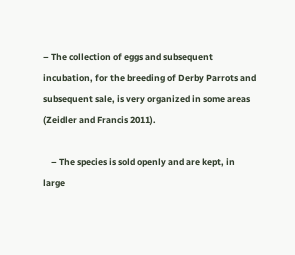– The collection of eggs and subsequent incubation, for the breeding of Derby Parrots and subsequent sale, is very organized in some areas (Zeidler and Francis 2011).

    – The species is sold openly and are kept, in large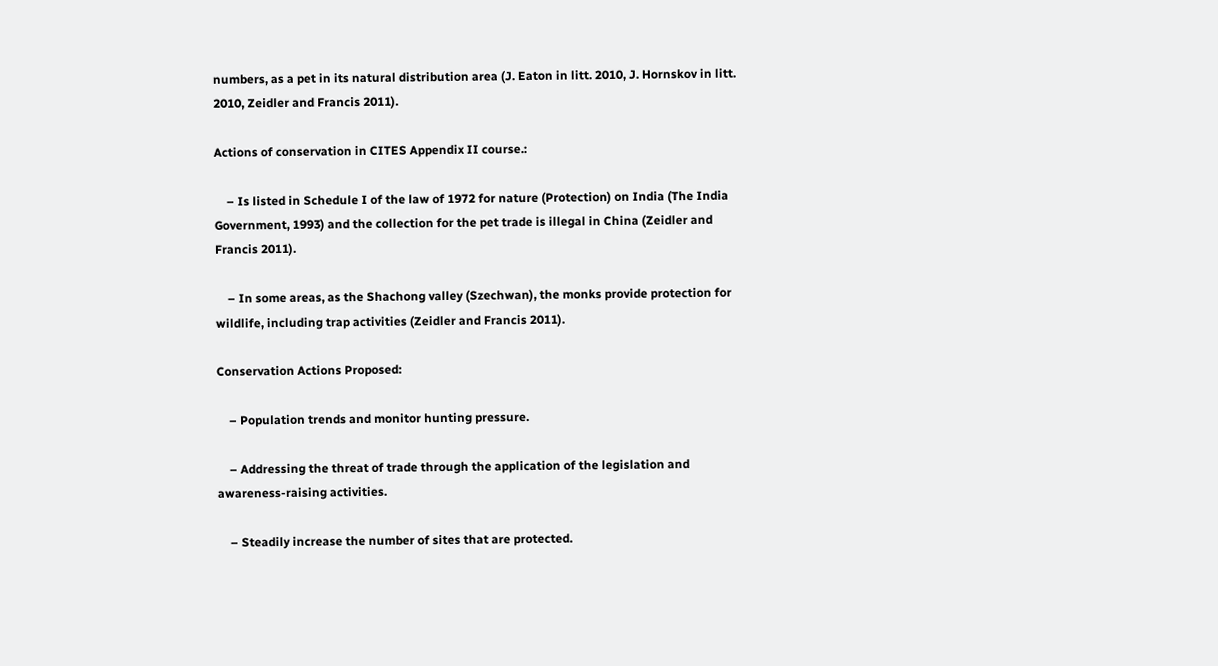numbers, as a pet in its natural distribution area (J. Eaton in litt. 2010, J. Hornskov in litt. 2010, Zeidler and Francis 2011).

Actions of conservation in CITES Appendix II course.:

    – Is listed in Schedule I of the law of 1972 for nature (Protection) on India (The India Government, 1993) and the collection for the pet trade is illegal in China (Zeidler and Francis 2011).

    – In some areas, as the Shachong valley (Szechwan), the monks provide protection for wildlife, including trap activities (Zeidler and Francis 2011).

Conservation Actions Proposed:

    – Population trends and monitor hunting pressure.

    – Addressing the threat of trade through the application of the legislation and awareness-raising activities.

    – Steadily increase the number of sites that are protected.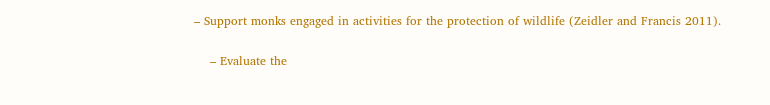– Support monks engaged in activities for the protection of wildlife (Zeidler and Francis 2011).

    – Evaluate the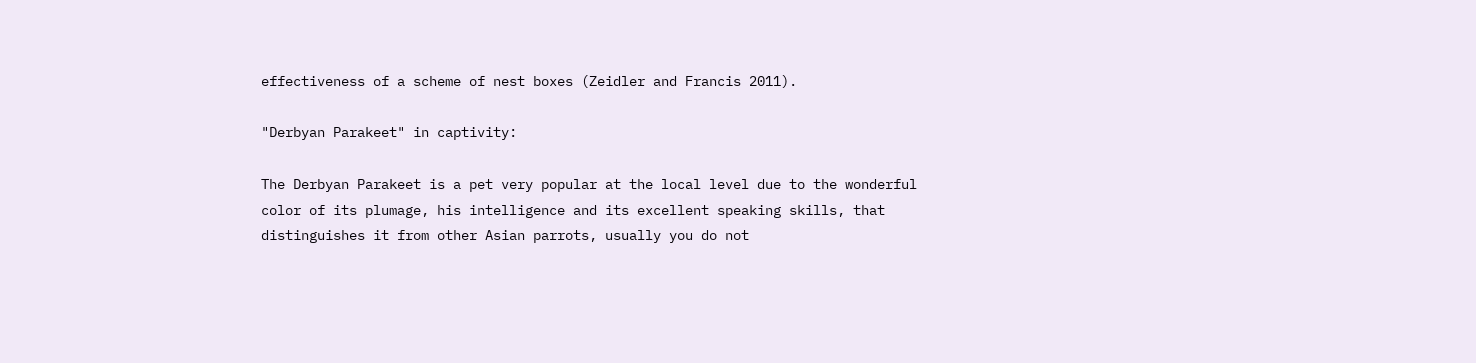effectiveness of a scheme of nest boxes (Zeidler and Francis 2011).

"Derbyan Parakeet" in captivity:

The Derbyan Parakeet is a pet very popular at the local level due to the wonderful color of its plumage, his intelligence and its excellent speaking skills, that distinguishes it from other Asian parrots, usually you do not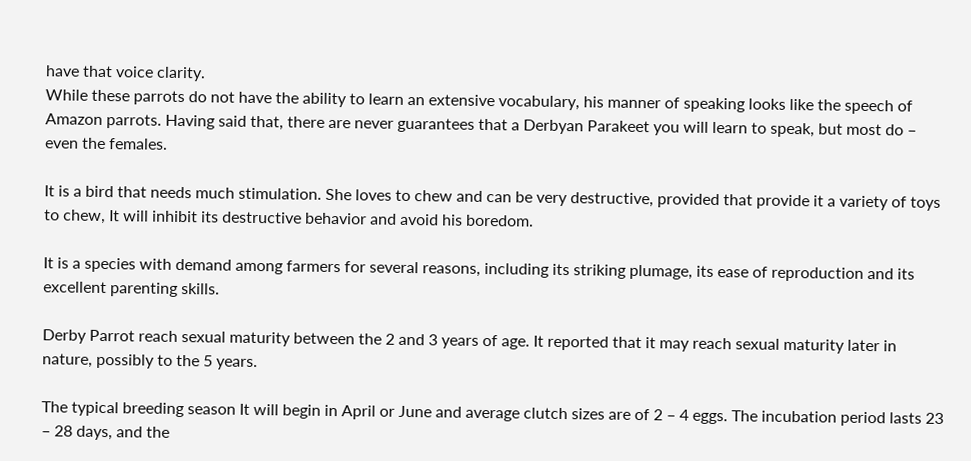have that voice clarity.
While these parrots do not have the ability to learn an extensive vocabulary, his manner of speaking looks like the speech of Amazon parrots. Having said that, there are never guarantees that a Derbyan Parakeet you will learn to speak, but most do – even the females.

It is a bird that needs much stimulation. She loves to chew and can be very destructive, provided that provide it a variety of toys to chew, It will inhibit its destructive behavior and avoid his boredom.

It is a species with demand among farmers for several reasons, including its striking plumage, its ease of reproduction and its excellent parenting skills.

Derby Parrot reach sexual maturity between the 2 and 3 years of age. It reported that it may reach sexual maturity later in nature, possibly to the 5 years.

The typical breeding season It will begin in April or June and average clutch sizes are of 2 – 4 eggs. The incubation period lasts 23 – 28 days, and the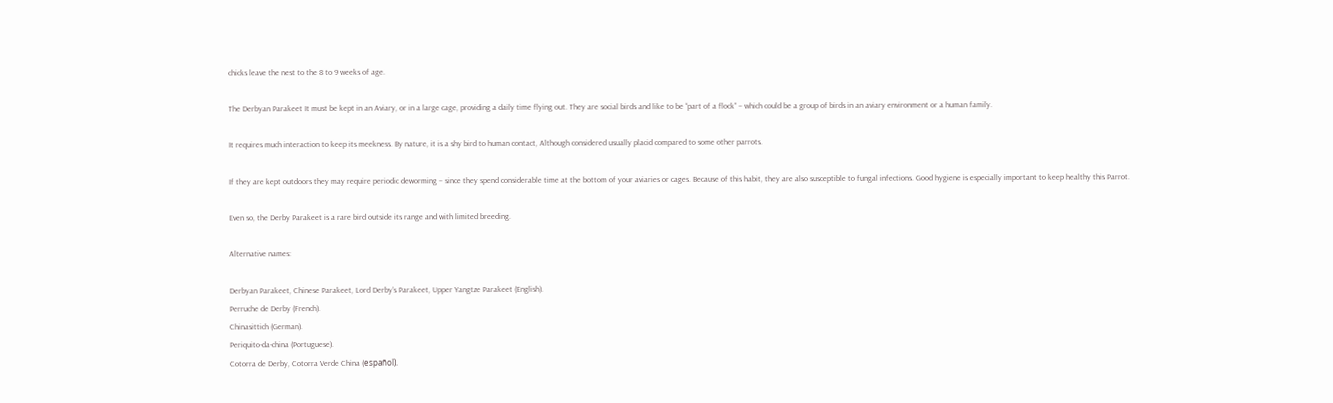chicks leave the nest to the 8 to 9 weeks of age.

The Derbyan Parakeet It must be kept in an Aviary, or in a large cage, providing a daily time flying out. They are social birds and like to be “part of a flock” – which could be a group of birds in an aviary environment or a human family.

It requires much interaction to keep its meekness. By nature, it is a shy bird to human contact, Although considered usually placid compared to some other parrots.

If they are kept outdoors they may require periodic deworming – since they spend considerable time at the bottom of your aviaries or cages. Because of this habit, they are also susceptible to fungal infections. Good hygiene is especially important to keep healthy this Parrot.

Even so, the Derby Parakeet is a rare bird outside its range and with limited breeding.

Alternative names:

Derbyan Parakeet, Chinese Parakeet, Lord Derby’s Parakeet, Upper Yangtze Parakeet (English).
Perruche de Derby (French).
Chinasittich (German).
Periquito-da-china (Portuguese).
Cotorra de Derby, Cotorra Verde China (español).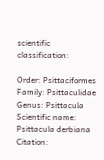scientific classification:

Order: Psittaciformes
Family: Psittaculidae
Genus: Psittacula
Scientific name: Psittacula derbiana
Citation: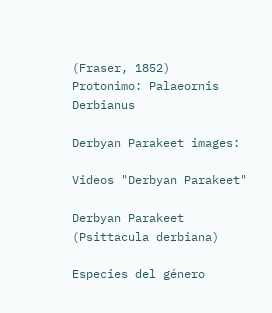(Fraser, 1852)
Protonimo: Palaeornis Derbianus

Derbyan Parakeet images:

Videos "Derbyan Parakeet"

Derbyan Parakeet (Psittacula derbiana)

Especies del género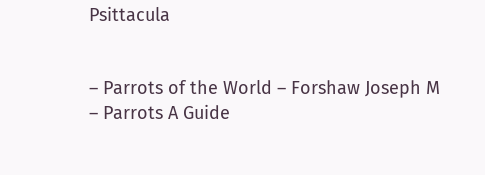Psittacula


– Parrots of the World – Forshaw Joseph M
– Parrots A Guide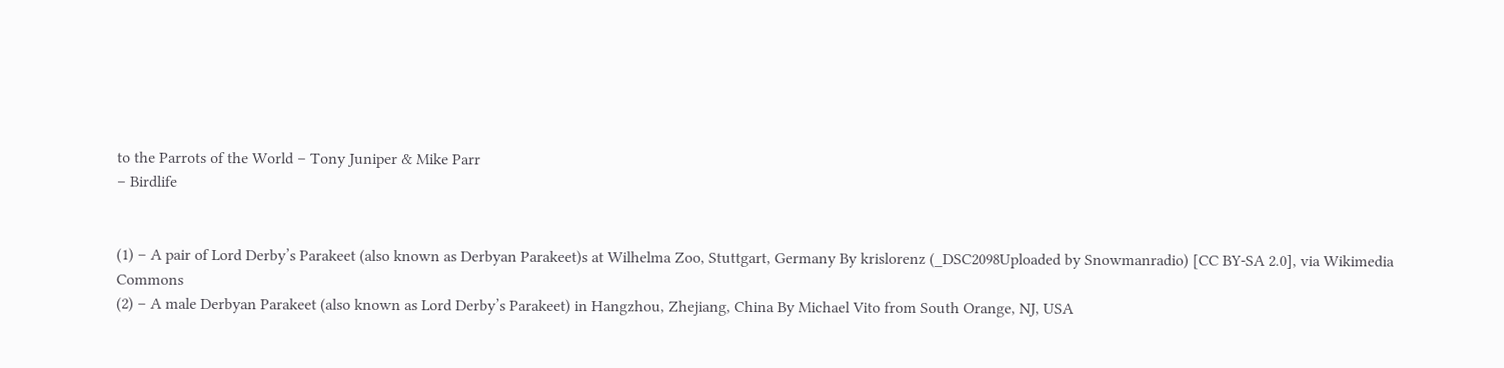to the Parrots of the World – Tony Juniper & Mike Parr
– Birdlife


(1) – A pair of Lord Derby’s Parakeet (also known as Derbyan Parakeet)s at Wilhelma Zoo, Stuttgart, Germany By krislorenz (_DSC2098Uploaded by Snowmanradio) [CC BY-SA 2.0], via Wikimedia Commons
(2) – A male Derbyan Parakeet (also known as Lord Derby’s Parakeet) in Hangzhou, Zhejiang, China By Michael Vito from South Orange, NJ, USA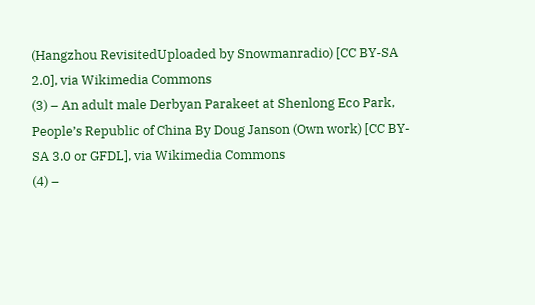(Hangzhou RevisitedUploaded by Snowmanradio) [CC BY-SA 2.0], via Wikimedia Commons
(3) – An adult male Derbyan Parakeet at Shenlong Eco Park, People’s Republic of China By Doug Janson (Own work) [CC BY-SA 3.0 or GFDL], via Wikimedia Commons
(4) –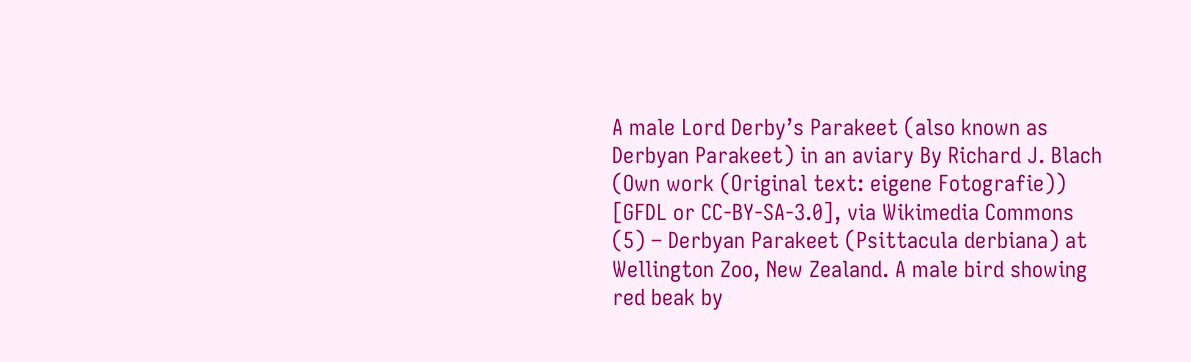A male Lord Derby’s Parakeet (also known as Derbyan Parakeet) in an aviary By Richard J. Blach (Own work (Original text: eigene Fotografie)) [GFDL or CC-BY-SA-3.0], via Wikimedia Commons
(5) – Derbyan Parakeet (Psittacula derbiana) at Wellington Zoo, New Zealand. A male bird showing red beak by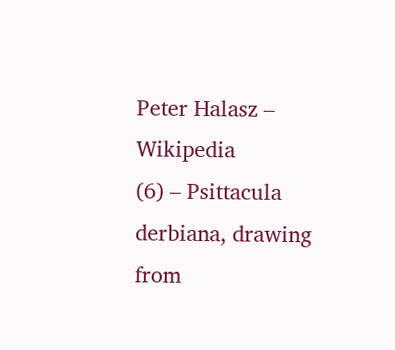Peter Halasz – Wikipedia
(6) – Psittacula derbiana, drawing from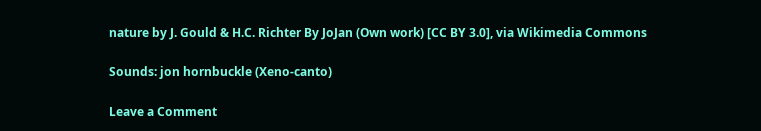nature by J. Gould & H.C. Richter By JoJan (Own work) [CC BY 3.0], via Wikimedia Commons

Sounds: jon hornbuckle (Xeno-canto)

Leave a Comment